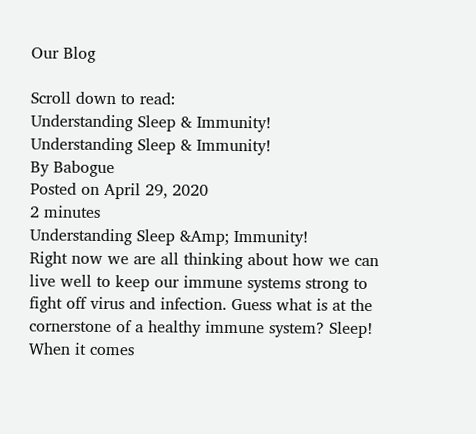Our Blog

Scroll down to read:
Understanding Sleep & Immunity!
Understanding Sleep & Immunity!
By Babogue
Posted on April 29, 2020
2 minutes
Understanding Sleep &Amp; Immunity!
Right now we are all thinking about how we can live well to keep our immune systems strong to fight off virus and infection. Guess what is at the cornerstone of a healthy immune system? Sleep! When it comes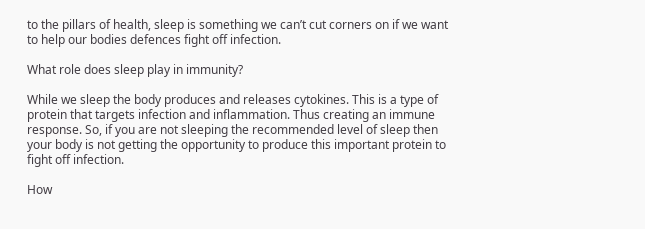to the pillars of health, sleep is something we can’t cut corners on if we want to help our bodies defences fight off infection.

What role does sleep play in immunity?

While we sleep the body produces and releases cytokines. This is a type of protein that targets infection and inflammation. Thus creating an immune response. So, if you are not sleeping the recommended level of sleep then your body is not getting the opportunity to produce this important protein to fight off infection.

How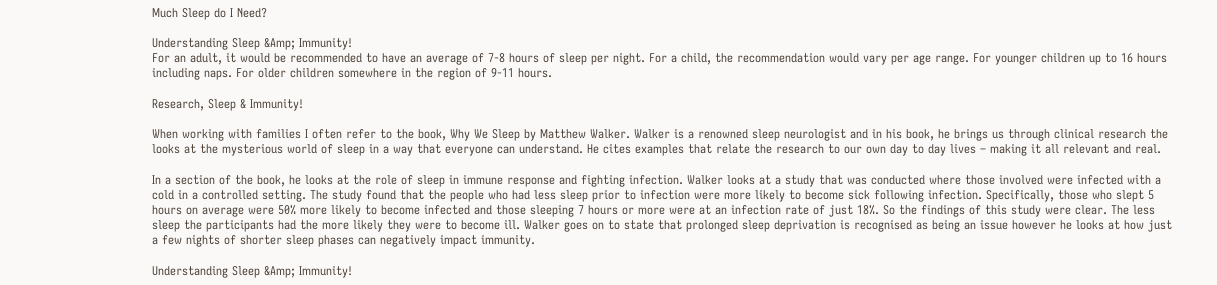Much Sleep do I Need?

Understanding Sleep &Amp; Immunity!
For an adult, it would be recommended to have an average of 7-8 hours of sleep per night. For a child, the recommendation would vary per age range. For younger children up to 16 hours including naps. For older children somewhere in the region of 9-11 hours.

Research, Sleep & Immunity!

When working with families I often refer to the book, Why We Sleep by Matthew Walker. Walker is a renowned sleep neurologist and in his book, he brings us through clinical research the looks at the mysterious world of sleep in a way that everyone can understand. He cites examples that relate the research to our own day to day lives – making it all relevant and real.

In a section of the book, he looks at the role of sleep in immune response and fighting infection. Walker looks at a study that was conducted where those involved were infected with a cold in a controlled setting. The study found that the people who had less sleep prior to infection were more likely to become sick following infection. Specifically, those who slept 5 hours on average were 50% more likely to become infected and those sleeping 7 hours or more were at an infection rate of just 18%. So the findings of this study were clear. The less sleep the participants had the more likely they were to become ill. Walker goes on to state that prolonged sleep deprivation is recognised as being an issue however he looks at how just a few nights of shorter sleep phases can negatively impact immunity.

Understanding Sleep &Amp; Immunity!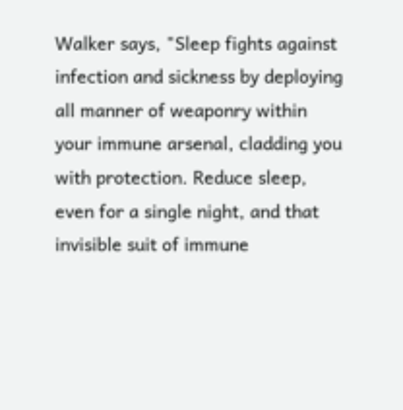Walker says, "Sleep fights against infection and sickness by deploying all manner of weaponry within your immune arsenal, cladding you with protection. Reduce sleep, even for a single night, and that invisible suit of immune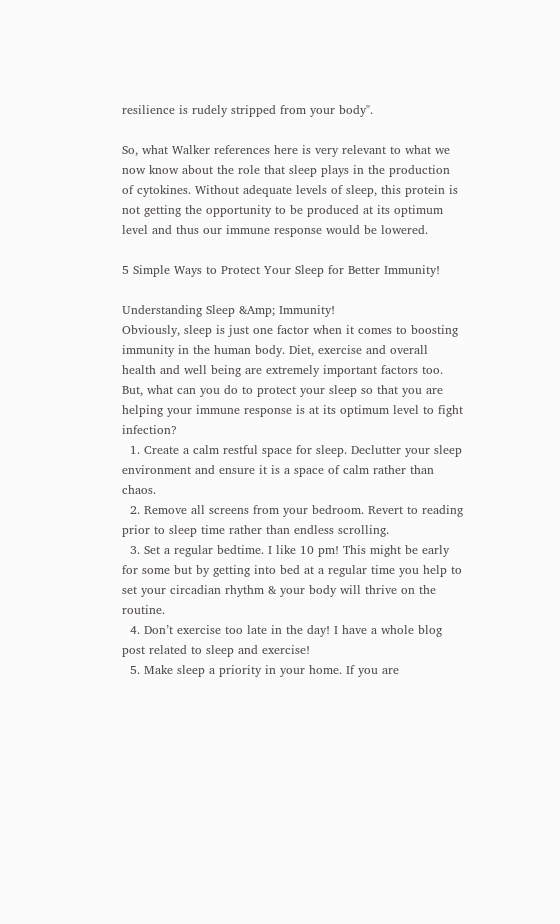resilience is rudely stripped from your body".

So, what Walker references here is very relevant to what we now know about the role that sleep plays in the production of cytokines. Without adequate levels of sleep, this protein is not getting the opportunity to be produced at its optimum level and thus our immune response would be lowered.

5 Simple Ways to Protect Your Sleep for Better Immunity!

Understanding Sleep &Amp; Immunity!
Obviously, sleep is just one factor when it comes to boosting immunity in the human body. Diet, exercise and overall health and well being are extremely important factors too. But, what can you do to protect your sleep so that you are helping your immune response is at its optimum level to fight infection?
  1. Create a calm restful space for sleep. Declutter your sleep environment and ensure it is a space of calm rather than chaos.
  2. Remove all screens from your bedroom. Revert to reading prior to sleep time rather than endless scrolling.
  3. Set a regular bedtime. I like 10 pm! This might be early for some but by getting into bed at a regular time you help to set your circadian rhythm & your body will thrive on the routine.
  4. Don’t exercise too late in the day! I have a whole blog post related to sleep and exercise!
  5. Make sleep a priority in your home. If you are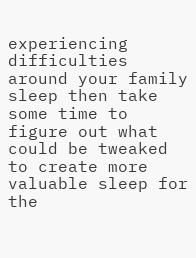experiencing difficulties around your family sleep then take some time to figure out what could be tweaked to create more valuable sleep for the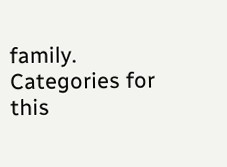family.
Categories for this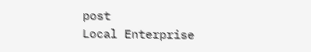post
Local Enterprise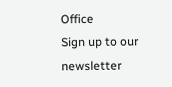Office
Sign up to our newsletter